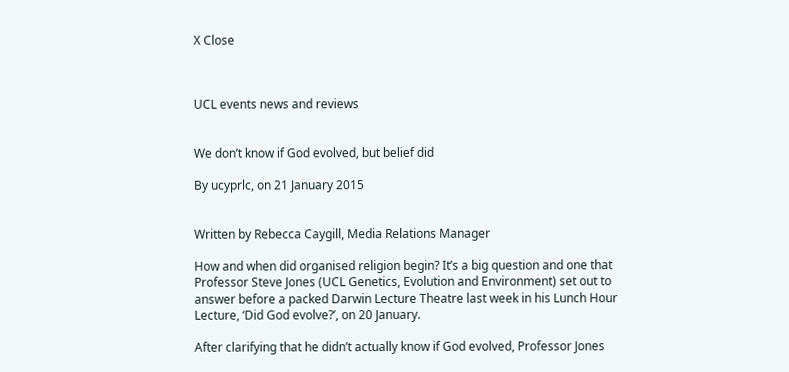X Close



UCL events news and reviews


We don’t know if God evolved, but belief did

By ucyprlc, on 21 January 2015


Written by Rebecca Caygill, Media Relations Manager

How and when did organised religion begin? It’s a big question and one that Professor Steve Jones (UCL Genetics, Evolution and Environment) set out to answer before a packed Darwin Lecture Theatre last week in his Lunch Hour Lecture, ‘Did God evolve?’, on 20 January.

After clarifying that he didn’t actually know if God evolved, Professor Jones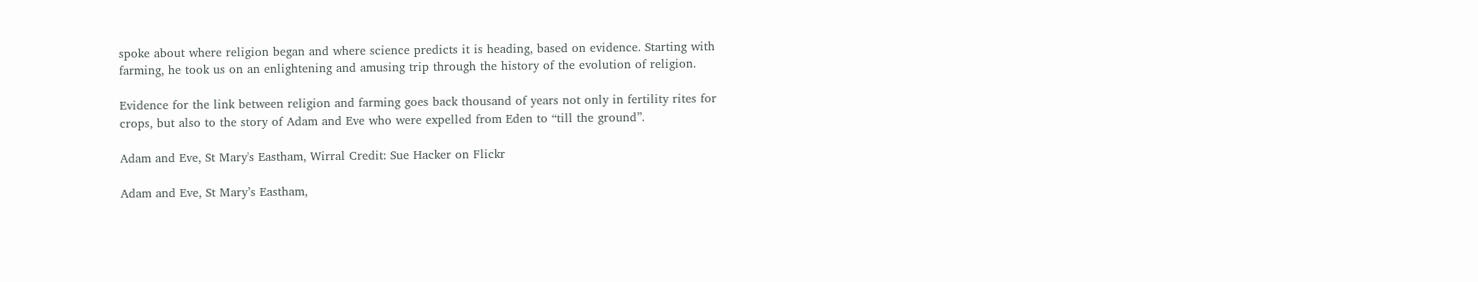spoke about where religion began and where science predicts it is heading, based on evidence. Starting with farming, he took us on an enlightening and amusing trip through the history of the evolution of religion.

Evidence for the link between religion and farming goes back thousand of years not only in fertility rites for crops, but also to the story of Adam and Eve who were expelled from Eden to “till the ground”.

Adam and Eve, St Mary's Eastham, Wirral Credit: Sue Hacker on Flickr

Adam and Eve, St Mary’s Eastham,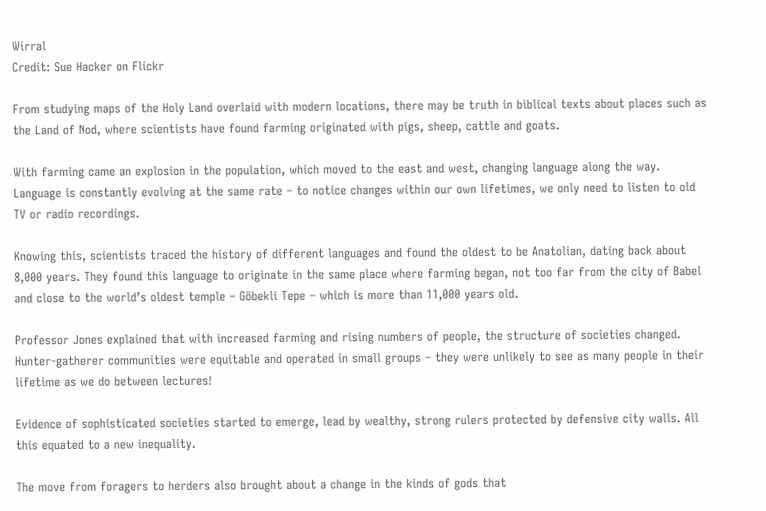Wirral
Credit: Sue Hacker on Flickr

From studying maps of the Holy Land overlaid with modern locations, there may be truth in biblical texts about places such as the Land of Nod, where scientists have found farming originated with pigs, sheep, cattle and goats.

With farming came an explosion in the population, which moved to the east and west, changing language along the way. Language is constantly evolving at the same rate – to notice changes within our own lifetimes, we only need to listen to old TV or radio recordings.

Knowing this, scientists traced the history of different languages and found the oldest to be Anatolian, dating back about 8,000 years. They found this language to originate in the same place where farming began, not too far from the city of Babel and close to the world’s oldest temple – Göbekli Tepe – which is more than 11,000 years old.

Professor Jones explained that with increased farming and rising numbers of people, the structure of societies changed. Hunter-gatherer communities were equitable and operated in small groups – they were unlikely to see as many people in their lifetime as we do between lectures!

Evidence of sophisticated societies started to emerge, lead by wealthy, strong rulers protected by defensive city walls. All this equated to a new inequality.

The move from foragers to herders also brought about a change in the kinds of gods that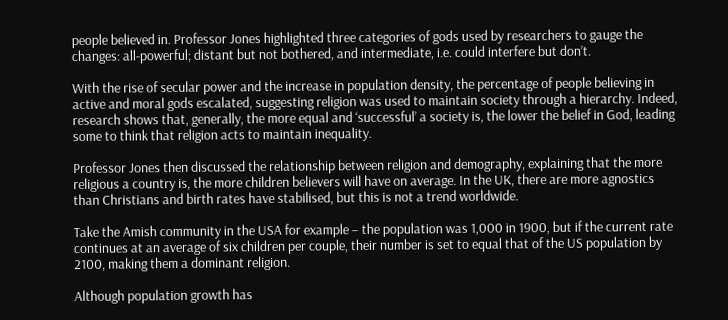people believed in. Professor Jones highlighted three categories of gods used by researchers to gauge the changes: all-powerful; distant but not bothered, and intermediate, i.e. could interfere but don’t.

With the rise of secular power and the increase in population density, the percentage of people believing in active and moral gods escalated, suggesting religion was used to maintain society through a hierarchy. Indeed, research shows that, generally, the more equal and ‘successful’ a society is, the lower the belief in God, leading some to think that religion acts to maintain inequality.

Professor Jones then discussed the relationship between religion and demography, explaining that the more religious a country is, the more children believers will have on average. In the UK, there are more agnostics than Christians and birth rates have stabilised, but this is not a trend worldwide.

Take the Amish community in the USA for example – the population was 1,000 in 1900, but if the current rate continues at an average of six children per couple, their number is set to equal that of the US population by 2100, making them a dominant religion.

Although population growth has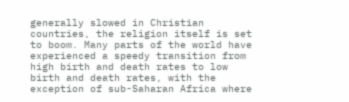generally slowed in Christian countries, the religion itself is set to boom. Many parts of the world have experienced a speedy transition from high birth and death rates to low birth and death rates, with the exception of sub-Saharan Africa where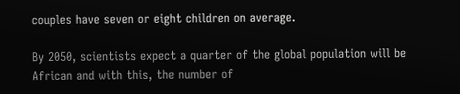couples have seven or eight children on average.

By 2050, scientists expect a quarter of the global population will be African and with this, the number of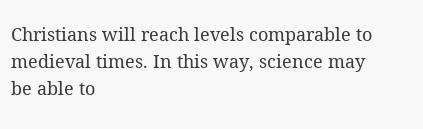Christians will reach levels comparable to medieval times. In this way, science may be able to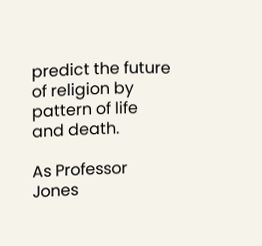predict the future of religion by pattern of life and death.

As Professor Jones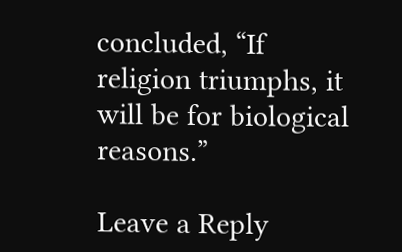concluded, “If religion triumphs, it will be for biological reasons.”

Leave a Reply